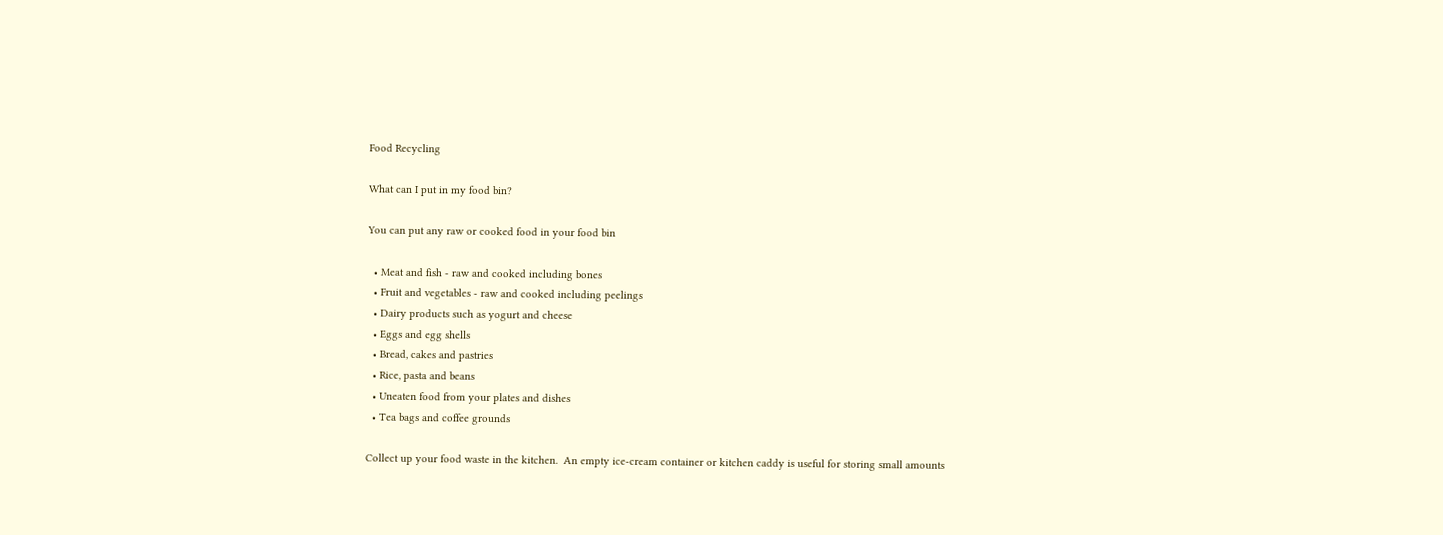Food Recycling

What can I put in my food bin?

You can put any raw or cooked food in your food bin

  • Meat and fish - raw and cooked including bones
  • Fruit and vegetables - raw and cooked including peelings
  • Dairy products such as yogurt and cheese
  • Eggs and egg shells
  • Bread, cakes and pastries
  • Rice, pasta and beans
  • Uneaten food from your plates and dishes
  • Tea bags and coffee grounds

Collect up your food waste in the kitchen.  An empty ice-cream container or kitchen caddy is useful for storing small amounts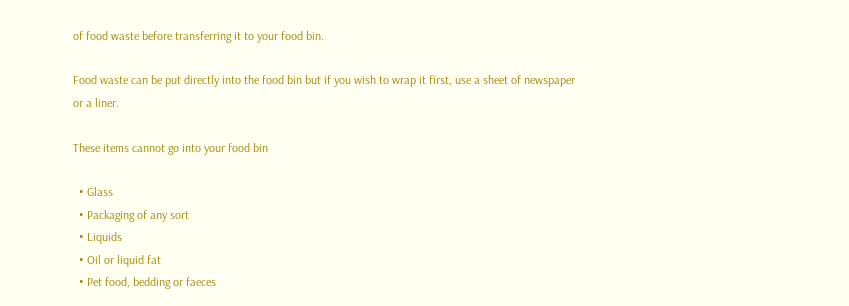of food waste before transferring it to your food bin.

Food waste can be put directly into the food bin but if you wish to wrap it first, use a sheet of newspaper or a liner.

These items cannot go into your food bin

  • Glass
  • Packaging of any sort
  • Liquids
  • Oil or liquid fat
  • Pet food, bedding or faeces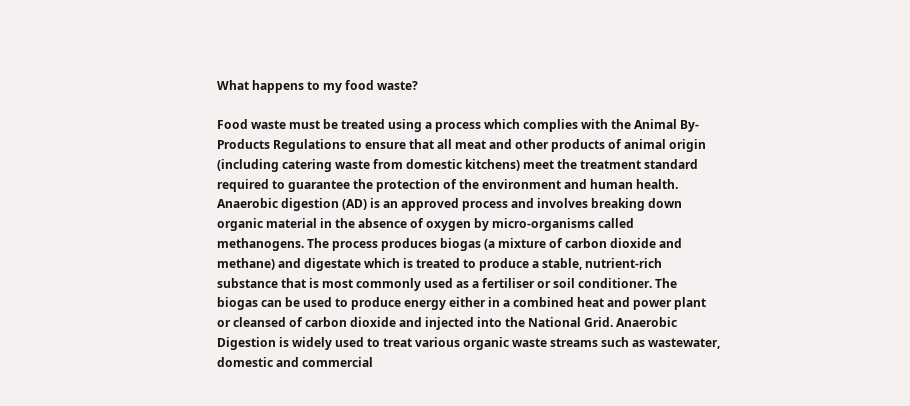What happens to my food waste?

Food waste must be treated using a process which complies with the Animal By-Products Regulations to ensure that all meat and other products of animal origin (including catering waste from domestic kitchens) meet the treatment standard required to guarantee the protection of the environment and human health. Anaerobic digestion (AD) is an approved process and involves breaking down organic material in the absence of oxygen by micro-organisms called methanogens. The process produces biogas (a mixture of carbon dioxide and methane) and digestate which is treated to produce a stable, nutrient-rich substance that is most commonly used as a fertiliser or soil conditioner. The biogas can be used to produce energy either in a combined heat and power plant or cleansed of carbon dioxide and injected into the National Grid. Anaerobic Digestion is widely used to treat various organic waste streams such as wastewater, domestic and commercial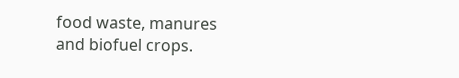food waste, manures and biofuel crops.